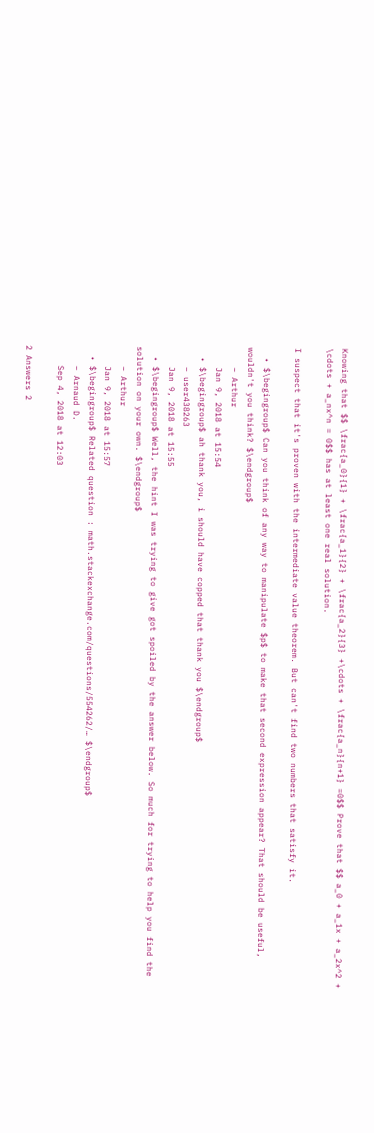Knowing that $$ \frac{a_0}{1} + \frac{a_1}{2} + \frac{a_2}{3} +\cdots + \frac{a_n}{n+1} =0$$ Prove that $$ a_0 + a_1x + a_2x^2 + \cdots + a_nx^n = 0$$ has at least one real solution.

I suspect that it's proven with the intermediate value theorem. But can't find two numbers that satisfy it.

  • $\begingroup$ Can you think of any way to manipulate $p$ to make that second expression appear? That should be useful, wouldn't you think? $\endgroup$
    – Arthur
    Jan 9, 2018 at 15:54
  • $\begingroup$ ah thank you, i should have copped that thank you $\endgroup$
    – user438263
    Jan 9, 2018 at 15:55
  • $\begingroup$ Well, the hint I was trying to give got spoiled by the answer below. So much for trying to help you find the solution on your own. $\endgroup$
    – Arthur
    Jan 9, 2018 at 15:57
  • $\begingroup$ Related question : math.stackexchange.com/questions/554262/… $\endgroup$
    – Arnaud D.
    Sep 4, 2018 at 12:03

2 Answers 2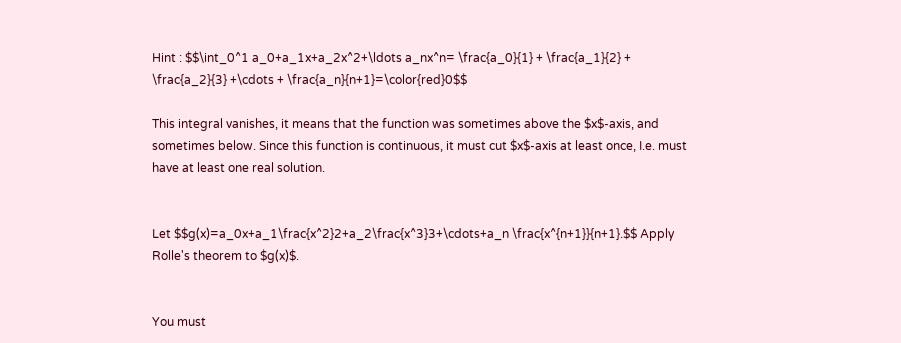Hint : $$\int_0^1 a_0+a_1x+a_2x^2+\ldots a_nx^n= \frac{a_0}{1} + \frac{a_1}{2} + \frac{a_2}{3} +\cdots + \frac{a_n}{n+1}=\color{red}0$$

This integral vanishes, it means that the function was sometimes above the $x$-axis, and sometimes below. Since this function is continuous, it must cut $x$-axis at least once, I.e. must have at least one real solution.


Let $$g(x)=a_0x+a_1\frac{x^2}2+a_2\frac{x^3}3+\cdots+a_n \frac{x^{n+1}}{n+1}.$$ Apply Rolle's theorem to $g(x)$.


You must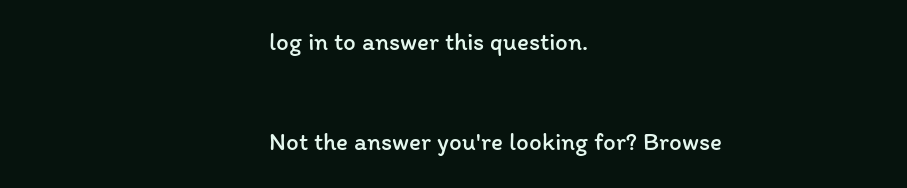log in to answer this question.

Not the answer you're looking for? Browse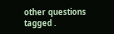other questions tagged .